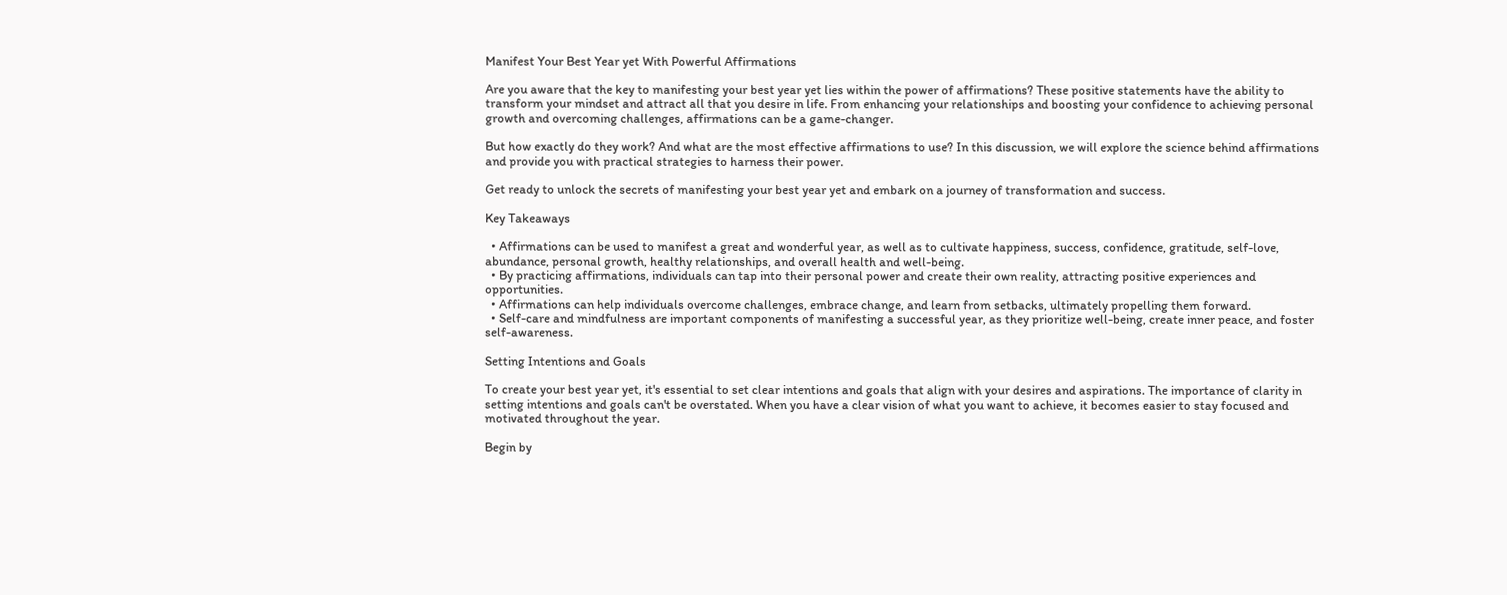Manifest Your Best Year yet With Powerful Affirmations

Are you aware that the key to manifesting your best year yet lies within the power of affirmations? These positive statements have the ability to transform your mindset and attract all that you desire in life. From enhancing your relationships and boosting your confidence to achieving personal growth and overcoming challenges, affirmations can be a game-changer.

But how exactly do they work? And what are the most effective affirmations to use? In this discussion, we will explore the science behind affirmations and provide you with practical strategies to harness their power.

Get ready to unlock the secrets of manifesting your best year yet and embark on a journey of transformation and success.

Key Takeaways

  • Affirmations can be used to manifest a great and wonderful year, as well as to cultivate happiness, success, confidence, gratitude, self-love, abundance, personal growth, healthy relationships, and overall health and well-being.
  • By practicing affirmations, individuals can tap into their personal power and create their own reality, attracting positive experiences and opportunities.
  • Affirmations can help individuals overcome challenges, embrace change, and learn from setbacks, ultimately propelling them forward.
  • Self-care and mindfulness are important components of manifesting a successful year, as they prioritize well-being, create inner peace, and foster self-awareness.

Setting Intentions and Goals

To create your best year yet, it's essential to set clear intentions and goals that align with your desires and aspirations. The importance of clarity in setting intentions and goals can't be overstated. When you have a clear vision of what you want to achieve, it becomes easier to stay focused and motivated throughout the year.

Begin by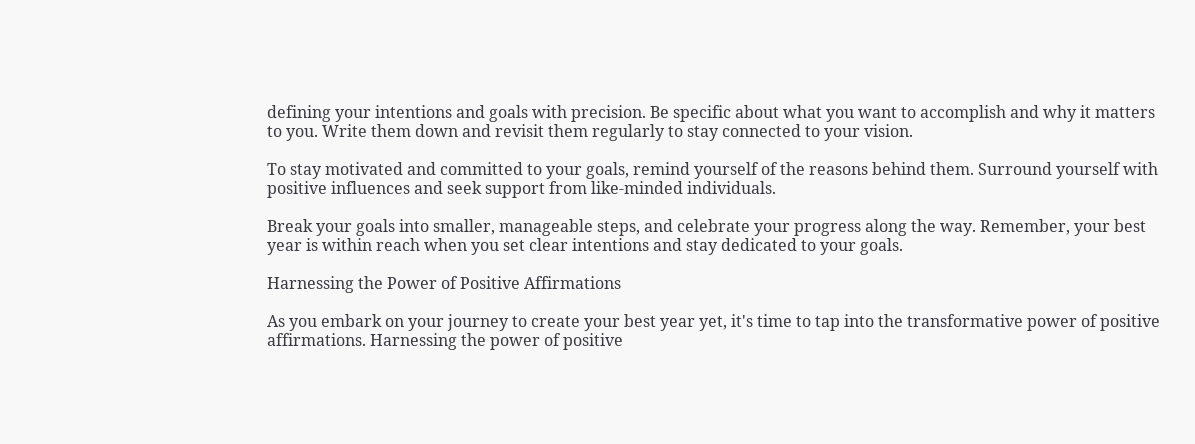defining your intentions and goals with precision. Be specific about what you want to accomplish and why it matters to you. Write them down and revisit them regularly to stay connected to your vision.

To stay motivated and committed to your goals, remind yourself of the reasons behind them. Surround yourself with positive influences and seek support from like-minded individuals.

Break your goals into smaller, manageable steps, and celebrate your progress along the way. Remember, your best year is within reach when you set clear intentions and stay dedicated to your goals.

Harnessing the Power of Positive Affirmations

As you embark on your journey to create your best year yet, it's time to tap into the transformative power of positive affirmations. Harnessing the power of positive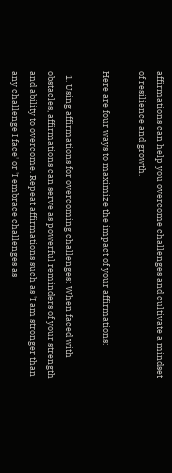affirmations can help you overcome challenges and cultivate a mindset of resilience and growth.

Here are four ways to maximize the impact of your affirmations:

  1. Using affirmations for overcoming challenges: When faced with obstacles, affirmations can serve as powerful reminders of your strength and ability to overcome. Repeat affirmations such as 'I am stronger than any challenge I face' or 'I embrace challenges as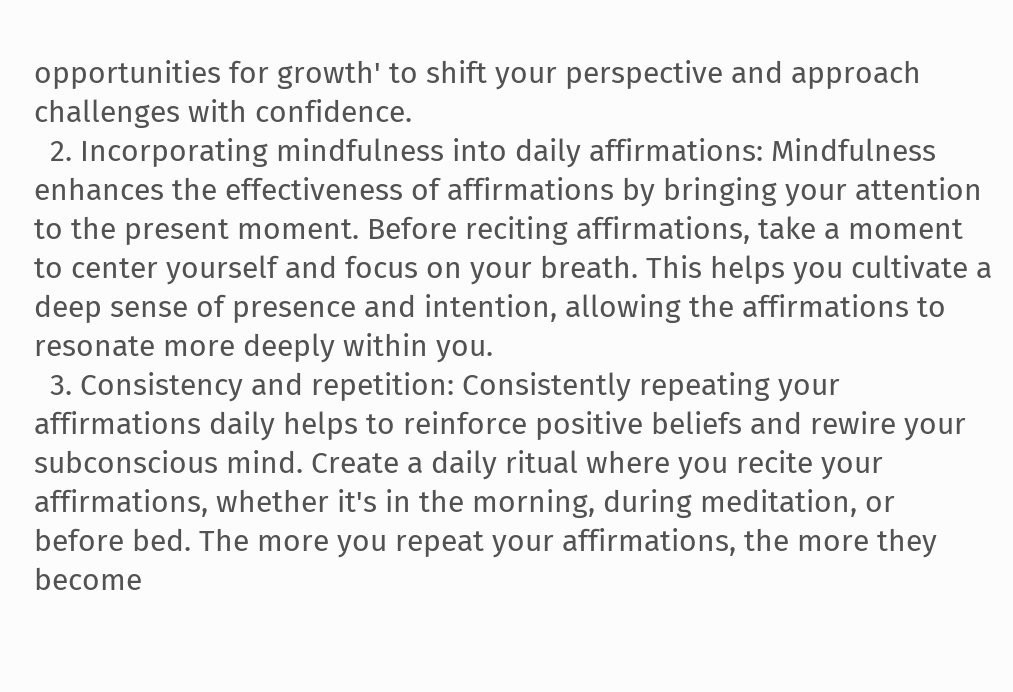opportunities for growth' to shift your perspective and approach challenges with confidence.
  2. Incorporating mindfulness into daily affirmations: Mindfulness enhances the effectiveness of affirmations by bringing your attention to the present moment. Before reciting affirmations, take a moment to center yourself and focus on your breath. This helps you cultivate a deep sense of presence and intention, allowing the affirmations to resonate more deeply within you.
  3. Consistency and repetition: Consistently repeating your affirmations daily helps to reinforce positive beliefs and rewire your subconscious mind. Create a daily ritual where you recite your affirmations, whether it's in the morning, during meditation, or before bed. The more you repeat your affirmations, the more they become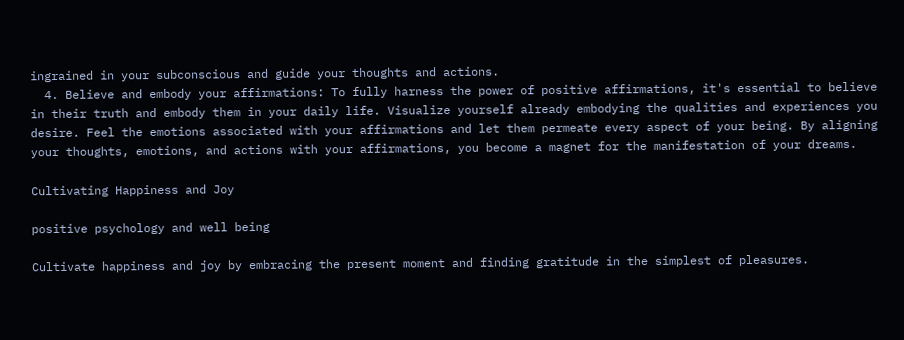ingrained in your subconscious and guide your thoughts and actions.
  4. Believe and embody your affirmations: To fully harness the power of positive affirmations, it's essential to believe in their truth and embody them in your daily life. Visualize yourself already embodying the qualities and experiences you desire. Feel the emotions associated with your affirmations and let them permeate every aspect of your being. By aligning your thoughts, emotions, and actions with your affirmations, you become a magnet for the manifestation of your dreams.

Cultivating Happiness and Joy

positive psychology and well being

Cultivate happiness and joy by embracing the present moment and finding gratitude in the simplest of pleasures.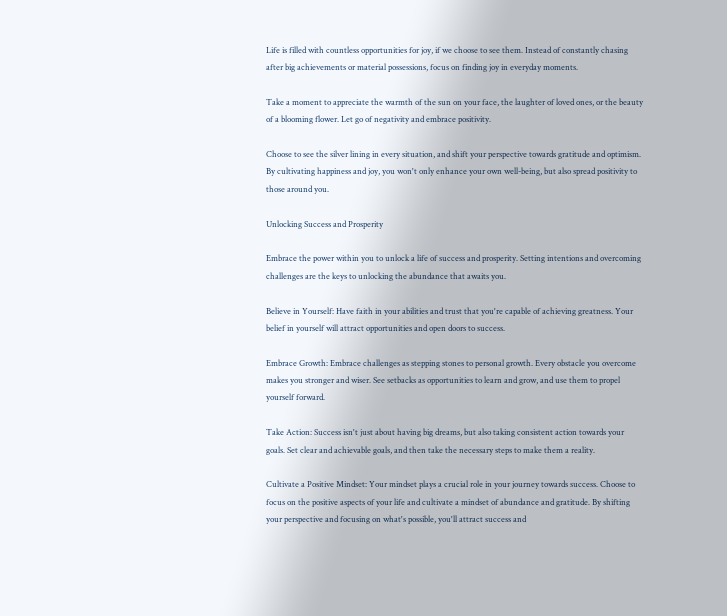Life is filled with countless opportunities for joy, if we choose to see them. Instead of constantly chasing after big achievements or material possessions, focus on finding joy in everyday moments.

Take a moment to appreciate the warmth of the sun on your face, the laughter of loved ones, or the beauty of a blooming flower. Let go of negativity and embrace positivity.

Choose to see the silver lining in every situation, and shift your perspective towards gratitude and optimism. By cultivating happiness and joy, you won't only enhance your own well-being, but also spread positivity to those around you.

Unlocking Success and Prosperity

Embrace the power within you to unlock a life of success and prosperity. Setting intentions and overcoming challenges are the keys to unlocking the abundance that awaits you.

Believe in Yourself: Have faith in your abilities and trust that you're capable of achieving greatness. Your belief in yourself will attract opportunities and open doors to success.

Embrace Growth: Embrace challenges as stepping stones to personal growth. Every obstacle you overcome makes you stronger and wiser. See setbacks as opportunities to learn and grow, and use them to propel yourself forward.

Take Action: Success isn't just about having big dreams, but also taking consistent action towards your goals. Set clear and achievable goals, and then take the necessary steps to make them a reality.

Cultivate a Positive Mindset: Your mindset plays a crucial role in your journey towards success. Choose to focus on the positive aspects of your life and cultivate a mindset of abundance and gratitude. By shifting your perspective and focusing on what's possible, you'll attract success and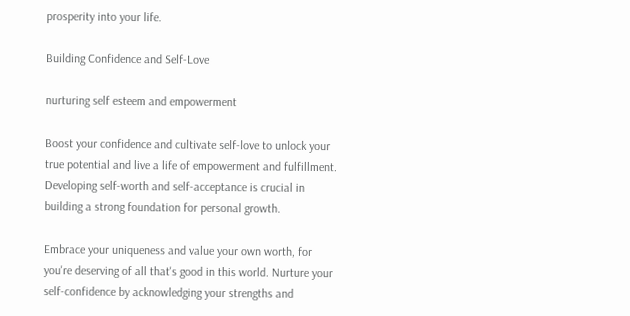prosperity into your life.

Building Confidence and Self-Love

nurturing self esteem and empowerment

Boost your confidence and cultivate self-love to unlock your true potential and live a life of empowerment and fulfillment. Developing self-worth and self-acceptance is crucial in building a strong foundation for personal growth.

Embrace your uniqueness and value your own worth, for you're deserving of all that's good in this world. Nurture your self-confidence by acknowledging your strengths and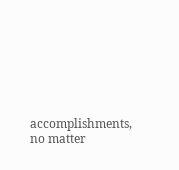accomplishments, no matter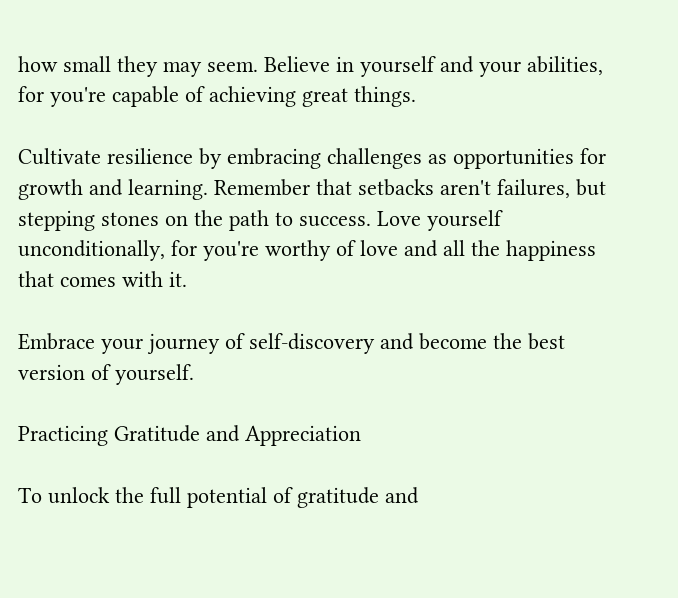how small they may seem. Believe in yourself and your abilities, for you're capable of achieving great things.

Cultivate resilience by embracing challenges as opportunities for growth and learning. Remember that setbacks aren't failures, but stepping stones on the path to success. Love yourself unconditionally, for you're worthy of love and all the happiness that comes with it.

Embrace your journey of self-discovery and become the best version of yourself.

Practicing Gratitude and Appreciation

To unlock the full potential of gratitude and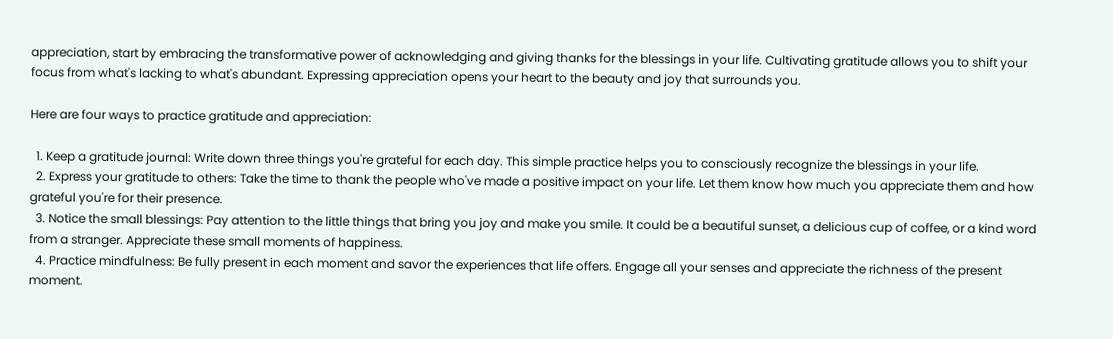appreciation, start by embracing the transformative power of acknowledging and giving thanks for the blessings in your life. Cultivating gratitude allows you to shift your focus from what's lacking to what's abundant. Expressing appreciation opens your heart to the beauty and joy that surrounds you.

Here are four ways to practice gratitude and appreciation:

  1. Keep a gratitude journal: Write down three things you're grateful for each day. This simple practice helps you to consciously recognize the blessings in your life.
  2. Express your gratitude to others: Take the time to thank the people who've made a positive impact on your life. Let them know how much you appreciate them and how grateful you're for their presence.
  3. Notice the small blessings: Pay attention to the little things that bring you joy and make you smile. It could be a beautiful sunset, a delicious cup of coffee, or a kind word from a stranger. Appreciate these small moments of happiness.
  4. Practice mindfulness: Be fully present in each moment and savor the experiences that life offers. Engage all your senses and appreciate the richness of the present moment.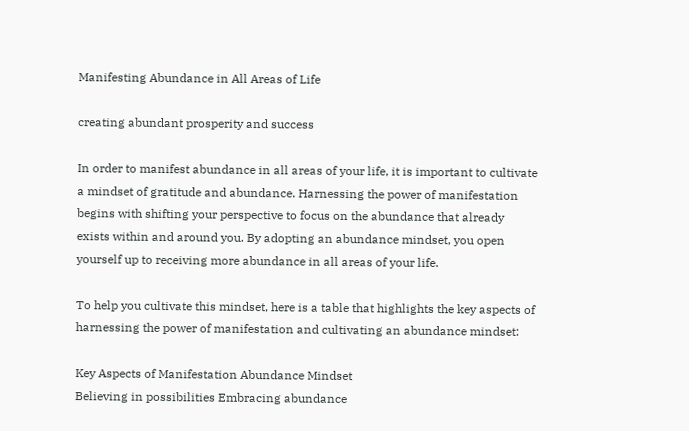Manifesting Abundance in All Areas of Life

creating abundant prosperity and success

In order to manifest abundance in all areas of your life, it is important to cultivate a mindset of gratitude and abundance. Harnessing the power of manifestation begins with shifting your perspective to focus on the abundance that already exists within and around you. By adopting an abundance mindset, you open yourself up to receiving more abundance in all areas of your life.

To help you cultivate this mindset, here is a table that highlights the key aspects of harnessing the power of manifestation and cultivating an abundance mindset:

Key Aspects of Manifestation Abundance Mindset
Believing in possibilities Embracing abundance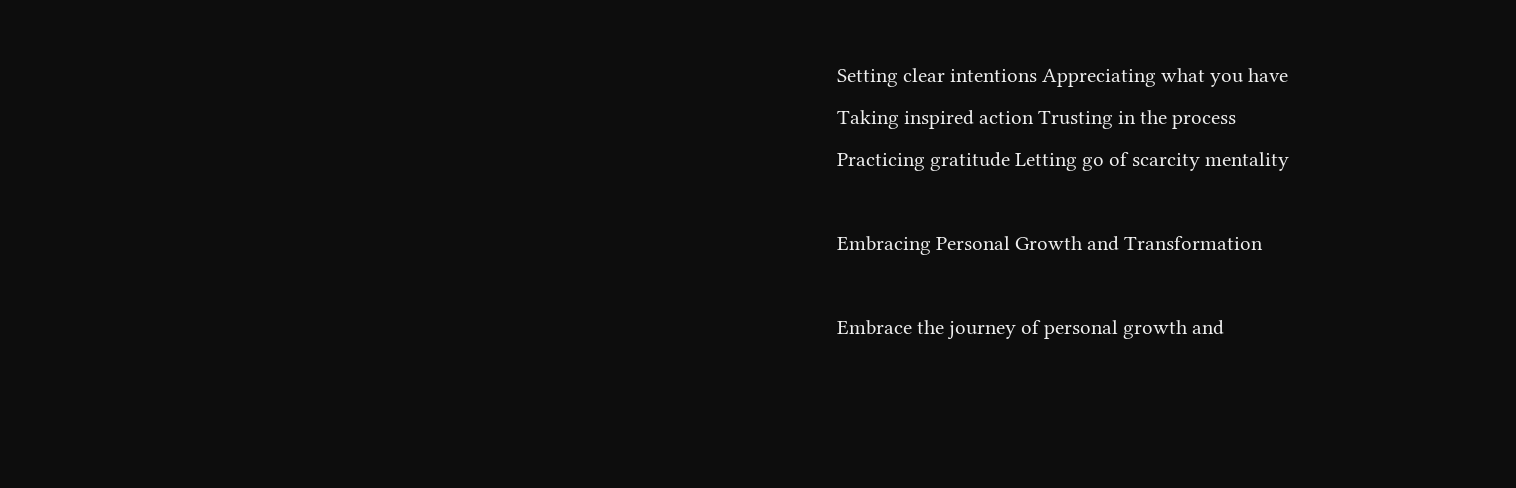Setting clear intentions Appreciating what you have
Taking inspired action Trusting in the process
Practicing gratitude Letting go of scarcity mentality

Embracing Personal Growth and Transformation

Embrace the journey of personal growth and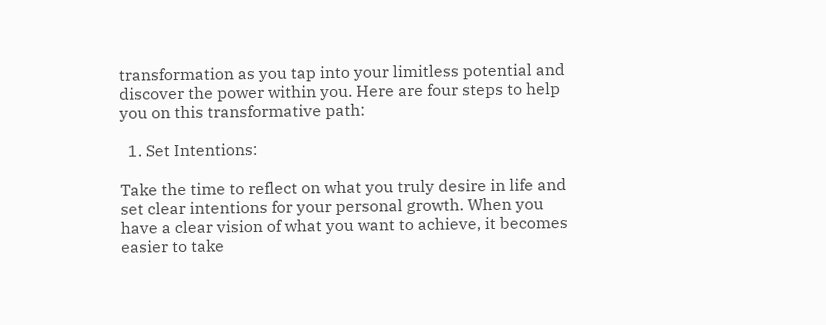transformation as you tap into your limitless potential and discover the power within you. Here are four steps to help you on this transformative path:

  1. Set Intentions:

Take the time to reflect on what you truly desire in life and set clear intentions for your personal growth. When you have a clear vision of what you want to achieve, it becomes easier to take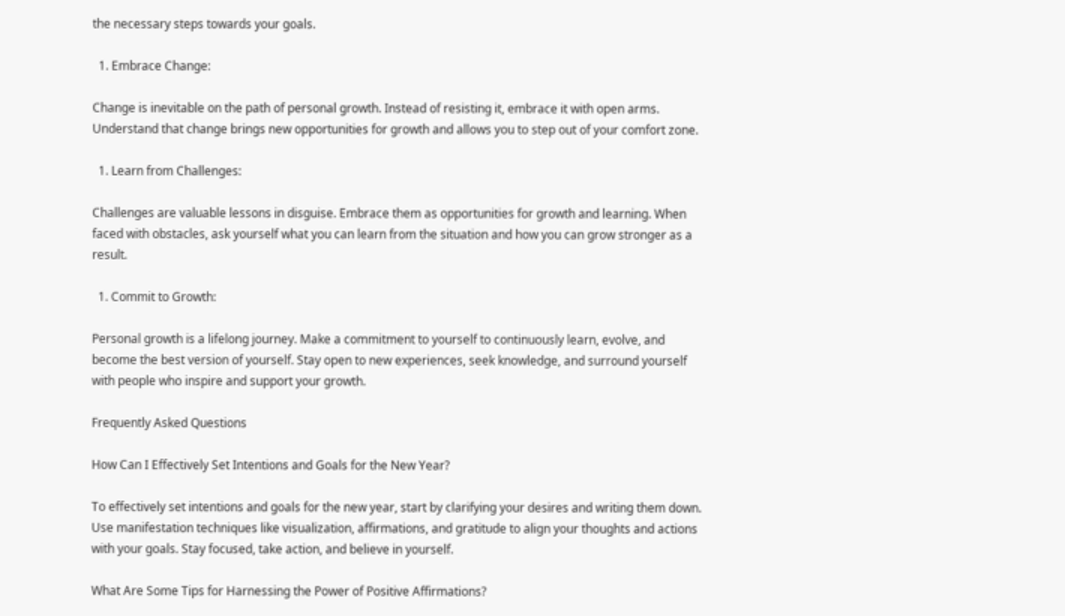the necessary steps towards your goals.

  1. Embrace Change:

Change is inevitable on the path of personal growth. Instead of resisting it, embrace it with open arms. Understand that change brings new opportunities for growth and allows you to step out of your comfort zone.

  1. Learn from Challenges:

Challenges are valuable lessons in disguise. Embrace them as opportunities for growth and learning. When faced with obstacles, ask yourself what you can learn from the situation and how you can grow stronger as a result.

  1. Commit to Growth:

Personal growth is a lifelong journey. Make a commitment to yourself to continuously learn, evolve, and become the best version of yourself. Stay open to new experiences, seek knowledge, and surround yourself with people who inspire and support your growth.

Frequently Asked Questions

How Can I Effectively Set Intentions and Goals for the New Year?

To effectively set intentions and goals for the new year, start by clarifying your desires and writing them down. Use manifestation techniques like visualization, affirmations, and gratitude to align your thoughts and actions with your goals. Stay focused, take action, and believe in yourself.

What Are Some Tips for Harnessing the Power of Positive Affirmations?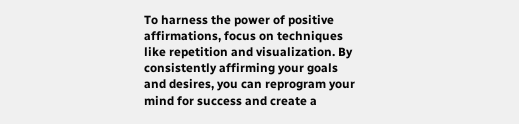To harness the power of positive affirmations, focus on techniques like repetition and visualization. By consistently affirming your goals and desires, you can reprogram your mind for success and create a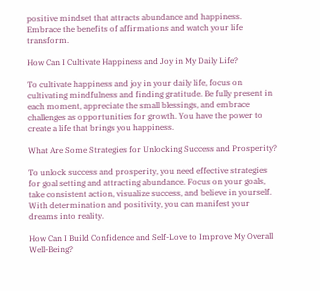positive mindset that attracts abundance and happiness. Embrace the benefits of affirmations and watch your life transform.

How Can I Cultivate Happiness and Joy in My Daily Life?

To cultivate happiness and joy in your daily life, focus on cultivating mindfulness and finding gratitude. Be fully present in each moment, appreciate the small blessings, and embrace challenges as opportunities for growth. You have the power to create a life that brings you happiness.

What Are Some Strategies for Unlocking Success and Prosperity?

To unlock success and prosperity, you need effective strategies for goal setting and attracting abundance. Focus on your goals, take consistent action, visualize success, and believe in yourself. With determination and positivity, you can manifest your dreams into reality.

How Can I Build Confidence and Self-Love to Improve My Overall Well-Being?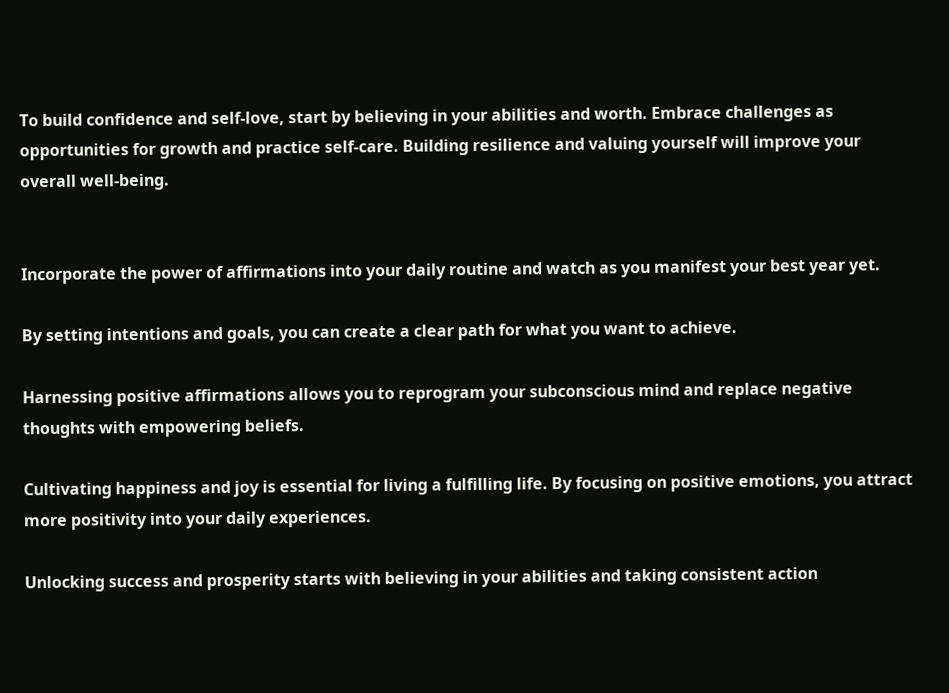To build confidence and self-love, start by believing in your abilities and worth. Embrace challenges as opportunities for growth and practice self-care. Building resilience and valuing yourself will improve your overall well-being.


Incorporate the power of affirmations into your daily routine and watch as you manifest your best year yet.

By setting intentions and goals, you can create a clear path for what you want to achieve.

Harnessing positive affirmations allows you to reprogram your subconscious mind and replace negative thoughts with empowering beliefs.

Cultivating happiness and joy is essential for living a fulfilling life. By focusing on positive emotions, you attract more positivity into your daily experiences.

Unlocking success and prosperity starts with believing in your abilities and taking consistent action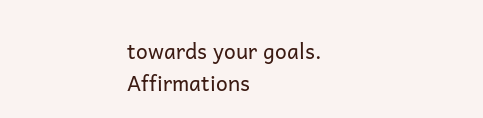towards your goals. Affirmations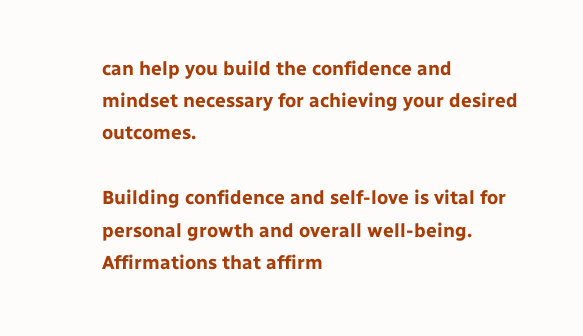can help you build the confidence and mindset necessary for achieving your desired outcomes.

Building confidence and self-love is vital for personal growth and overall well-being. Affirmations that affirm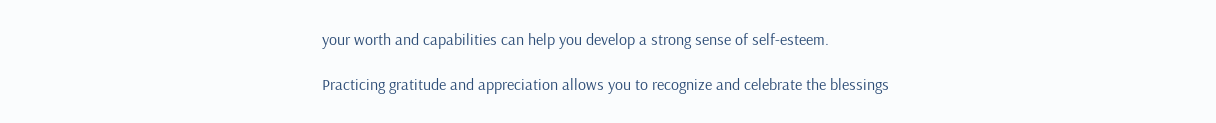your worth and capabilities can help you develop a strong sense of self-esteem.

Practicing gratitude and appreciation allows you to recognize and celebrate the blessings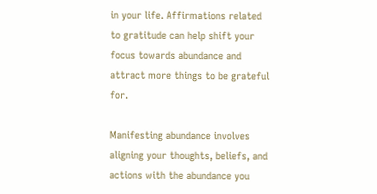in your life. Affirmations related to gratitude can help shift your focus towards abundance and attract more things to be grateful for.

Manifesting abundance involves aligning your thoughts, beliefs, and actions with the abundance you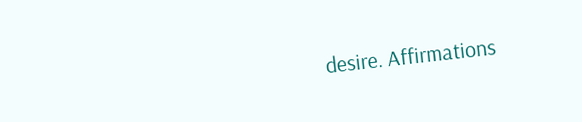desire. Affirmations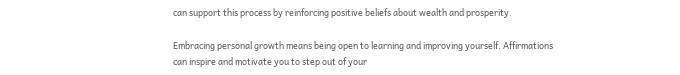can support this process by reinforcing positive beliefs about wealth and prosperity.

Embracing personal growth means being open to learning and improving yourself. Affirmations can inspire and motivate you to step out of your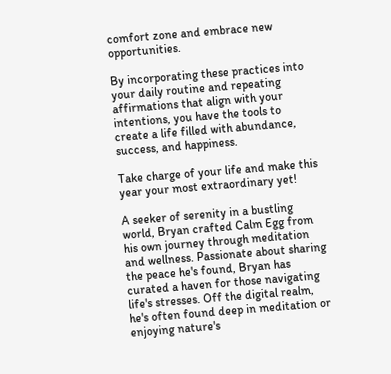comfort zone and embrace new opportunities.

By incorporating these practices into your daily routine and repeating affirmations that align with your intentions, you have the tools to create a life filled with abundance, success, and happiness.

Take charge of your life and make this year your most extraordinary yet!

A seeker of serenity in a bustling world, Bryan crafted Calm Egg from his own journey through meditation and wellness. Passionate about sharing the peace he's found, Bryan has curated a haven for those navigating life's stresses. Off the digital realm, he's often found deep in meditation or enjoying nature's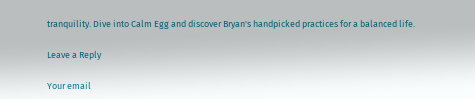tranquility. Dive into Calm Egg and discover Bryan's handpicked practices for a balanced life.

Leave a Reply

Your email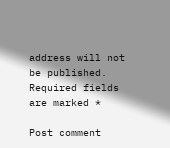address will not be published. Required fields are marked *

Post comment